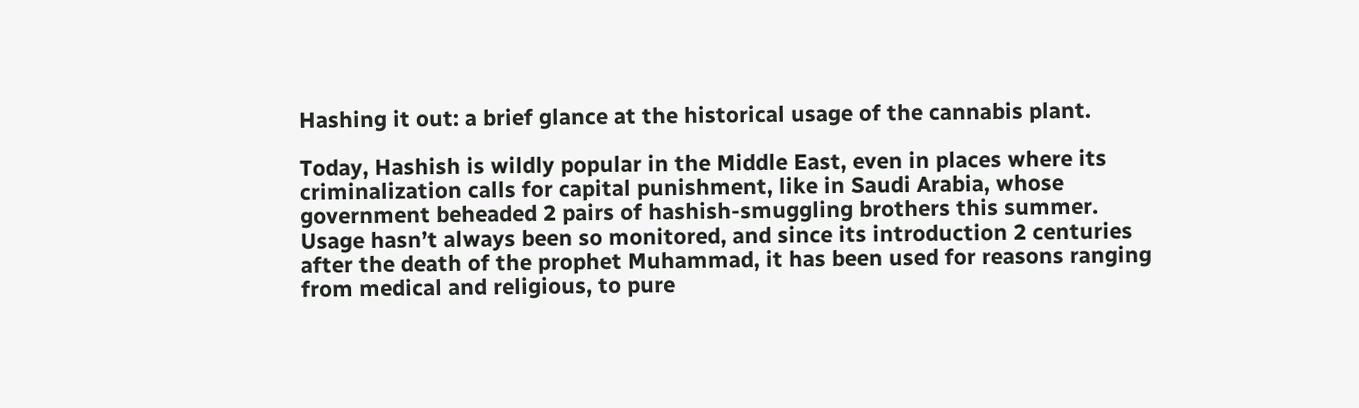Hashing it out: a brief glance at the historical usage of the cannabis plant.

Today, Hashish is wildly popular in the Middle East, even in places where its criminalization calls for capital punishment, like in Saudi Arabia, whose government beheaded 2 pairs of hashish-smuggling brothers this summer. Usage hasn’t always been so monitored, and since its introduction 2 centuries after the death of the prophet Muhammad, it has been used for reasons ranging from medical and religious, to pure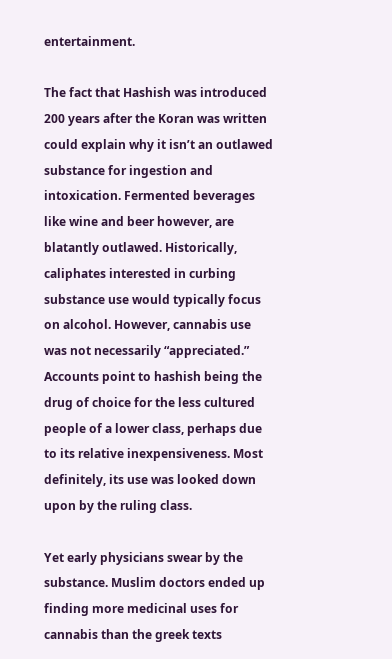entertainment.

The fact that Hashish was introduced 200 years after the Koran was written could explain why it isn’t an outlawed substance for ingestion and intoxication. Fermented beverages like wine and beer however, are blatantly outlawed. Historically, caliphates interested in curbing substance use would typically focus on alcohol. However, cannabis use was not necessarily “appreciated.” Accounts point to hashish being the drug of choice for the less cultured people of a lower class, perhaps due to its relative inexpensiveness. Most definitely, its use was looked down upon by the ruling class.

Yet early physicians swear by the substance. Muslim doctors ended up finding more medicinal uses for cannabis than the greek texts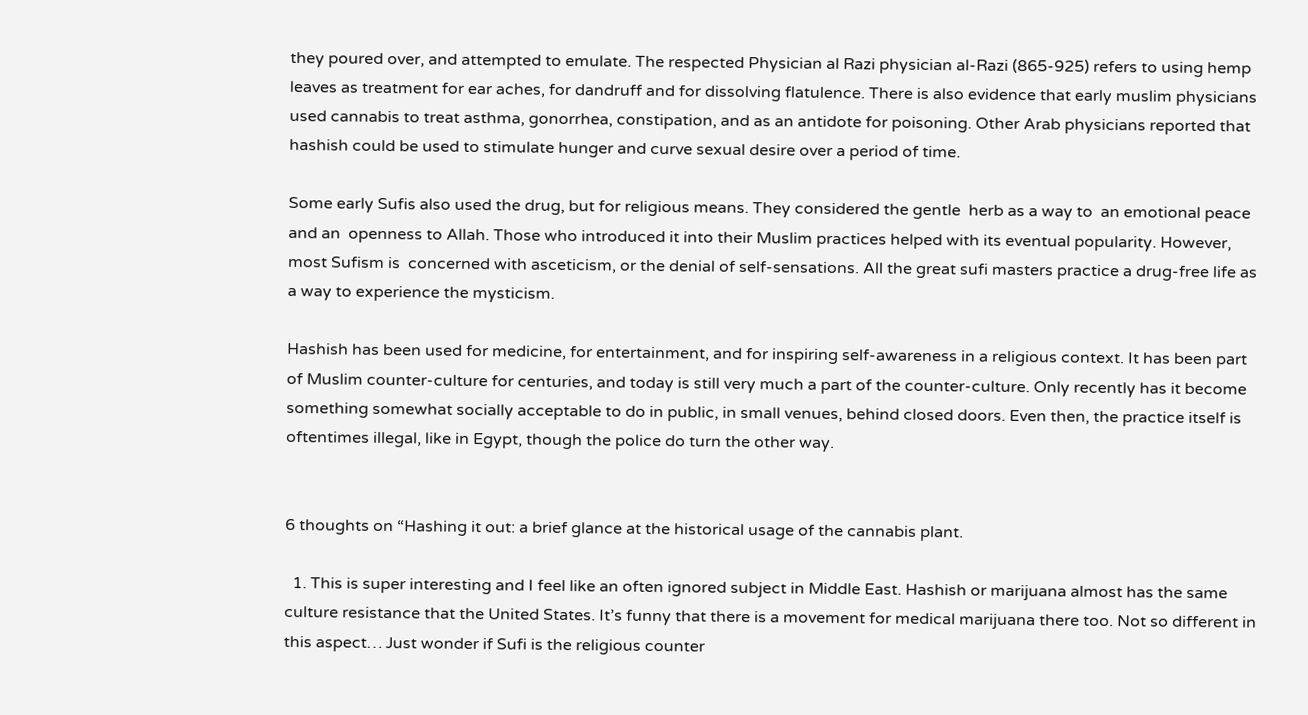they poured over, and attempted to emulate. The respected Physician al Razi physician al-Razi (865-925) refers to using hemp leaves as treatment for ear aches, for dandruff and for dissolving flatulence. There is also evidence that early muslim physicians used cannabis to treat asthma, gonorrhea, constipation, and as an antidote for poisoning. Other Arab physicians reported that hashish could be used to stimulate hunger and curve sexual desire over a period of time.

Some early Sufis also used the drug, but for religious means. They considered the gentle  herb as a way to  an emotional peace and an  openness to Allah. Those who introduced it into their Muslim practices helped with its eventual popularity. However, most Sufism is  concerned with asceticism, or the denial of self-sensations. All the great sufi masters practice a drug-free life as a way to experience the mysticism.

Hashish has been used for medicine, for entertainment, and for inspiring self-awareness in a religious context. It has been part of Muslim counter-culture for centuries, and today is still very much a part of the counter-culture. Only recently has it become something somewhat socially acceptable to do in public, in small venues, behind closed doors. Even then, the practice itself is oftentimes illegal, like in Egypt, though the police do turn the other way.


6 thoughts on “Hashing it out: a brief glance at the historical usage of the cannabis plant.

  1. This is super interesting and I feel like an often ignored subject in Middle East. Hashish or marijuana almost has the same culture resistance that the United States. It’s funny that there is a movement for medical marijuana there too. Not so different in this aspect… Just wonder if Sufi is the religious counter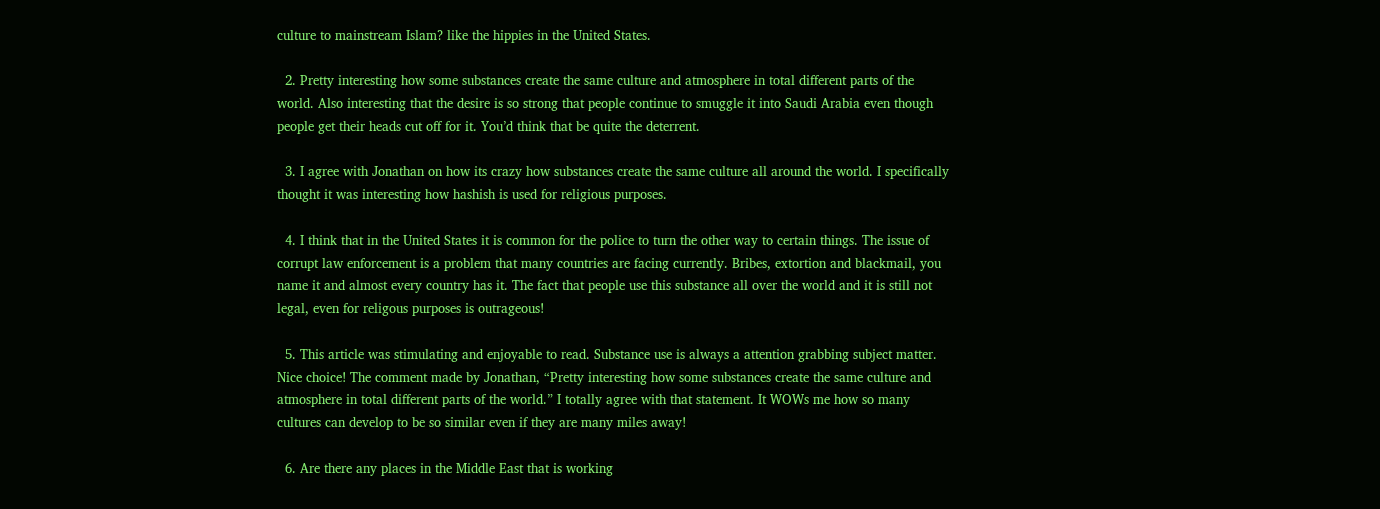culture to mainstream Islam? like the hippies in the United States.

  2. Pretty interesting how some substances create the same culture and atmosphere in total different parts of the world. Also interesting that the desire is so strong that people continue to smuggle it into Saudi Arabia even though people get their heads cut off for it. You’d think that be quite the deterrent.

  3. I agree with Jonathan on how its crazy how substances create the same culture all around the world. I specifically thought it was interesting how hashish is used for religious purposes.

  4. I think that in the United States it is common for the police to turn the other way to certain things. The issue of corrupt law enforcement is a problem that many countries are facing currently. Bribes, extortion and blackmail, you name it and almost every country has it. The fact that people use this substance all over the world and it is still not legal, even for religous purposes is outrageous!

  5. This article was stimulating and enjoyable to read. Substance use is always a attention grabbing subject matter. Nice choice! The comment made by Jonathan, “Pretty interesting how some substances create the same culture and atmosphere in total different parts of the world.” I totally agree with that statement. It WOWs me how so many cultures can develop to be so similar even if they are many miles away!

  6. Are there any places in the Middle East that is working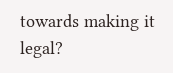towards making it legal?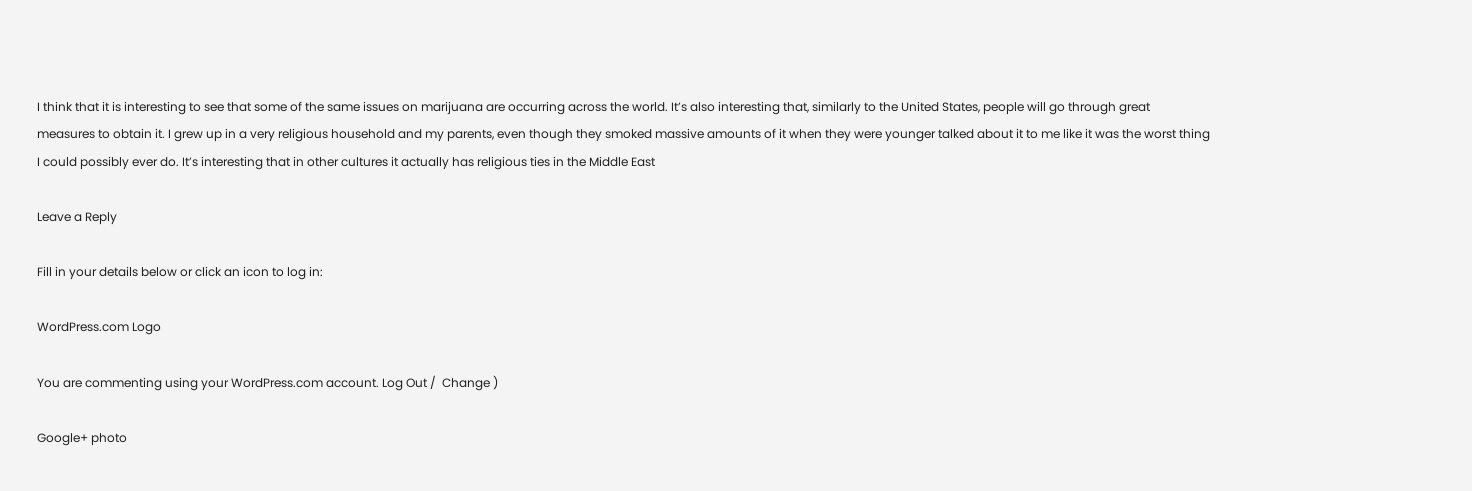I think that it is interesting to see that some of the same issues on marijuana are occurring across the world. It’s also interesting that, similarly to the United States, people will go through great measures to obtain it. I grew up in a very religious household and my parents, even though they smoked massive amounts of it when they were younger talked about it to me like it was the worst thing I could possibly ever do. It’s interesting that in other cultures it actually has religious ties in the Middle East

Leave a Reply

Fill in your details below or click an icon to log in:

WordPress.com Logo

You are commenting using your WordPress.com account. Log Out /  Change )

Google+ photo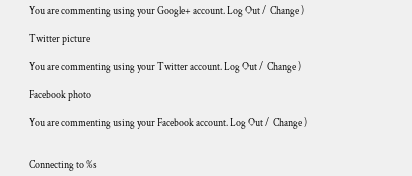You are commenting using your Google+ account. Log Out /  Change )

Twitter picture

You are commenting using your Twitter account. Log Out /  Change )

Facebook photo

You are commenting using your Facebook account. Log Out /  Change )


Connecting to %s